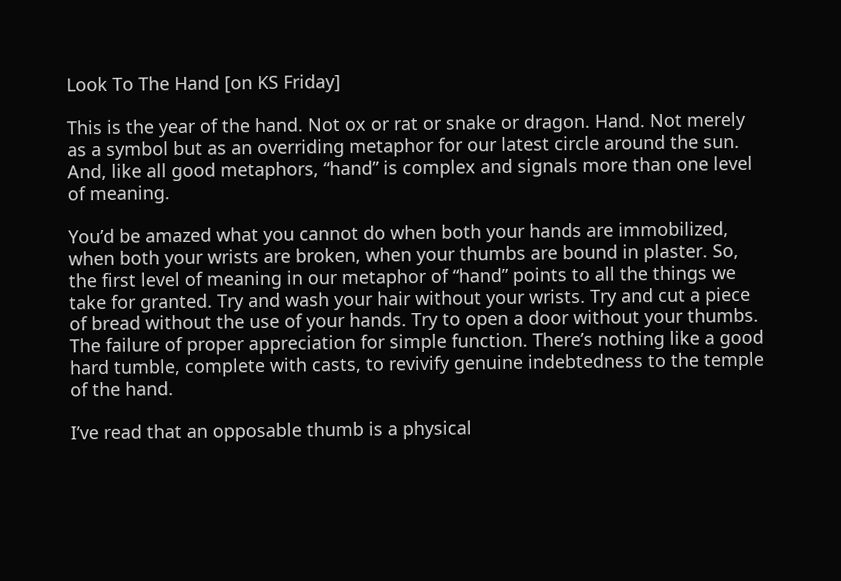Look To The Hand [on KS Friday]

This is the year of the hand. Not ox or rat or snake or dragon. Hand. Not merely as a symbol but as an overriding metaphor for our latest circle around the sun. And, like all good metaphors, “hand” is complex and signals more than one level of meaning.

You’d be amazed what you cannot do when both your hands are immobilized, when both your wrists are broken, when your thumbs are bound in plaster. So, the first level of meaning in our metaphor of “hand” points to all the things we take for granted. Try and wash your hair without your wrists. Try and cut a piece of bread without the use of your hands. Try to open a door without your thumbs. The failure of proper appreciation for simple function. There’s nothing like a good hard tumble, complete with casts, to revivify genuine indebtedness to the temple of the hand.

I’ve read that an opposable thumb is a physical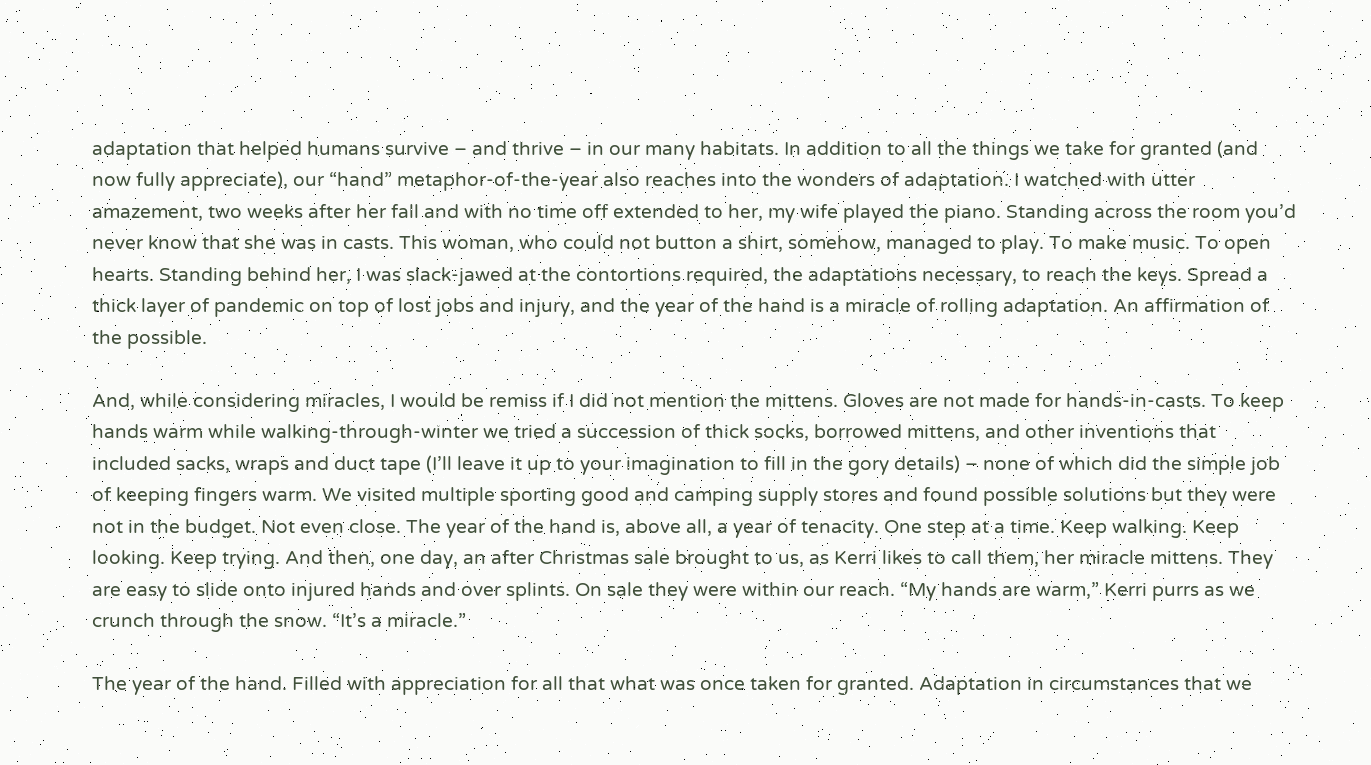adaptation that helped humans survive – and thrive – in our many habitats. In addition to all the things we take for granted (and now fully appreciate), our “hand” metaphor-of-the-year also reaches into the wonders of adaptation. I watched with utter amazement, two weeks after her fall and with no time off extended to her, my wife played the piano. Standing across the room you’d never know that she was in casts. This woman, who could not button a shirt, somehow, managed to play. To make music. To open hearts. Standing behind her, I was slack-jawed at the contortions required, the adaptations necessary, to reach the keys. Spread a thick layer of pandemic on top of lost jobs and injury, and the year of the hand is a miracle of rolling adaptation. An affirmation of the possible.

And, while considering miracles, I would be remiss if I did not mention the mittens. Gloves are not made for hands-in-casts. To keep hands warm while walking-through-winter we tried a succession of thick socks, borrowed mittens, and other inventions that included sacks, wraps and duct tape (I’ll leave it up to your imagination to fill in the gory details) – none of which did the simple job of keeping fingers warm. We visited multiple sporting good and camping supply stores and found possible solutions but they were not in the budget. Not even close. The year of the hand is, above all, a year of tenacity. One step at a time. Keep walking. Keep looking. Keep trying. And then, one day, an after Christmas sale brought to us, as Kerri likes to call them, her miracle mittens. They are easy to slide onto injured hands and over splints. On sale they were within our reach. “My hands are warm,” Kerri purrs as we crunch through the snow. “It’s a miracle.”

The year of the hand. Filled with appreciation for all that what was once taken for granted. Adaptation in circumstances that we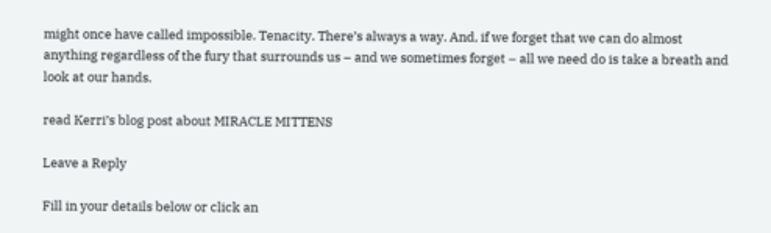might once have called impossible. Tenacity. There’s always a way. And, if we forget that we can do almost anything regardless of the fury that surrounds us – and we sometimes forget – all we need do is take a breath and look at our hands.

read Kerri’s blog post about MIRACLE MITTENS

Leave a Reply

Fill in your details below or click an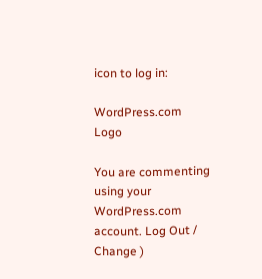icon to log in:

WordPress.com Logo

You are commenting using your WordPress.com account. Log Out /  Change )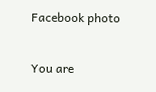Facebook photo

You are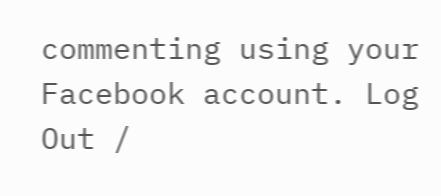commenting using your Facebook account. Log Out /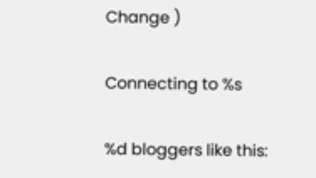Change )

Connecting to %s

%d bloggers like this: